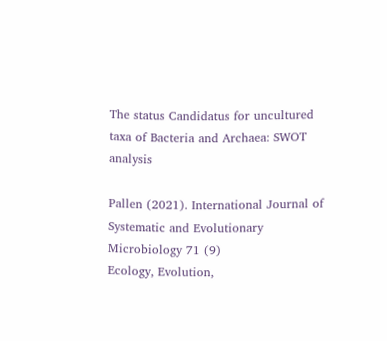The status Candidatus for uncultured taxa of Bacteria and Archaea: SWOT analysis

Pallen (2021). International Journal of Systematic and Evolutionary Microbiology 71 (9)
Ecology, Evolution,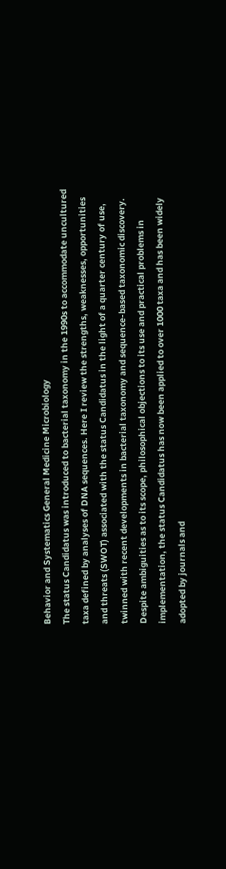Behavior and Systematics General Medicine Microbiology
The status Candidatus was introduced to bacterial taxonomy in the 1990s to accommodate uncultured taxa defined by analyses of DNA sequences. Here I review the strengths, weaknesses, opportunities and threats (SWOT) associated with the status Candidatus in the light of a quarter century of use, twinned with recent developments in bacterial taxonomy and sequence-based taxonomic discovery. Despite ambiguities as to its scope, philosophical objections to its use and practical problems in implementation, the status Candidatus has now been applied to over 1000 taxa and has been widely adopted by journals and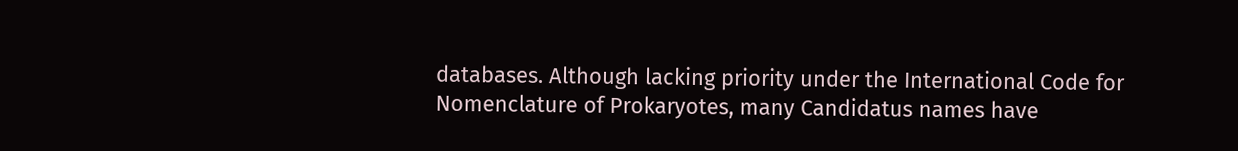databases. Although lacking priority under the International Code for Nomenclature of Prokaryotes, many Candidatus names have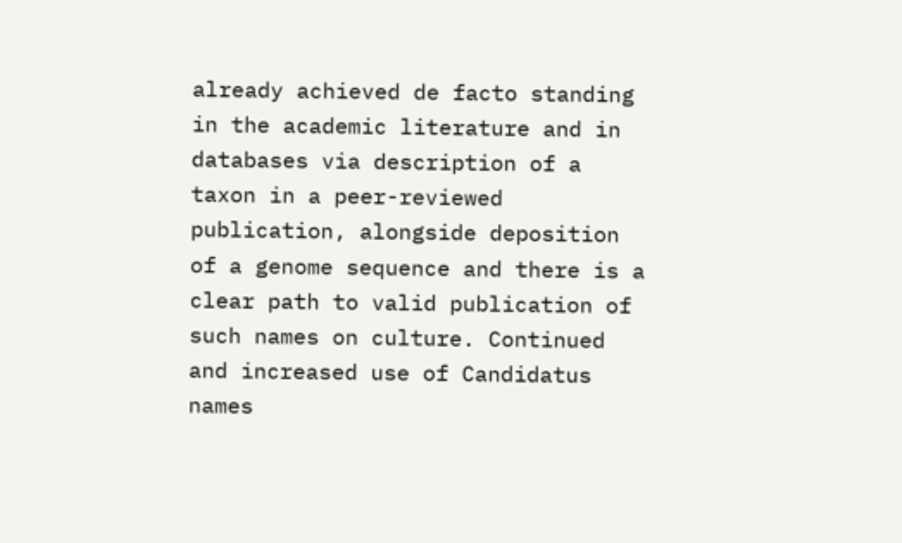already achieved de facto standing in the academic literature and in databases via description of a taxon in a peer-reviewed publication, alongside deposition of a genome sequence and there is a clear path to valid publication of such names on culture. Continued and increased use of Candidatus names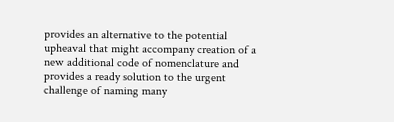provides an alternative to the potential upheaval that might accompany creation of a new additional code of nomenclature and provides a ready solution to the urgent challenge of naming many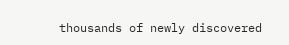thousands of newly discovered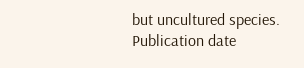but uncultured species.
Publication date